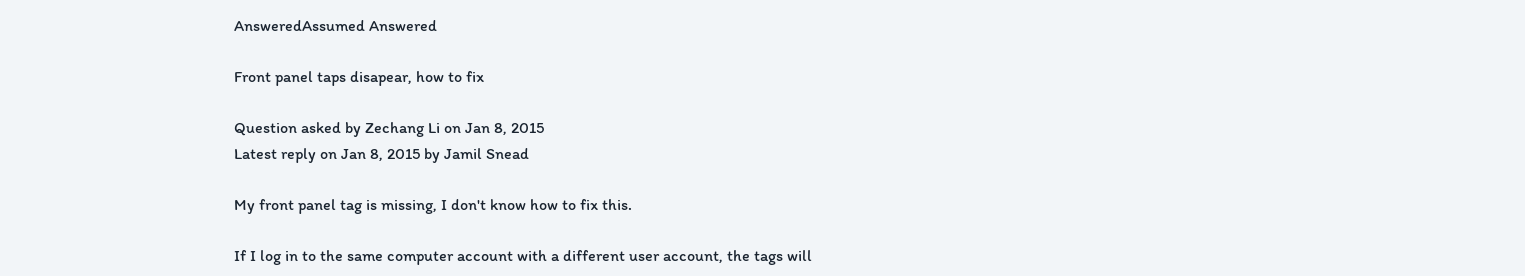AnsweredAssumed Answered

Front panel taps disapear, how to fix

Question asked by Zechang Li on Jan 8, 2015
Latest reply on Jan 8, 2015 by Jamil Snead

My front panel tag is missing, I don't know how to fix this.

If I log in to the same computer account with a different user account, the tags will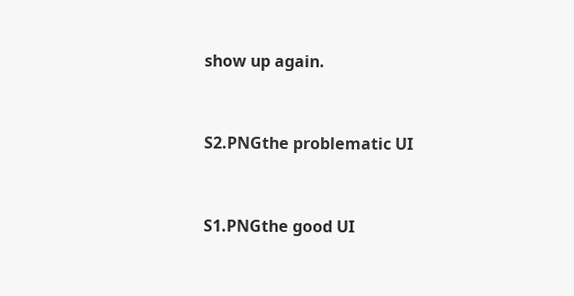show up again.


S2.PNGthe problematic UI


S1.PNGthe good UI